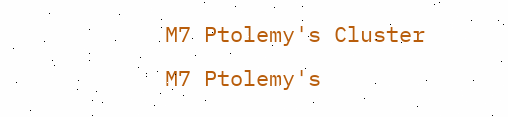M7 Ptolemy's Cluster
M7 Ptolemy's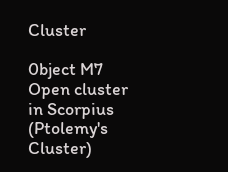Cluster

0bject M7 Open cluster in Scorpius (Ptolemy's Cluster)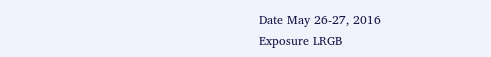Date May 26-27, 2016
Exposure LRGB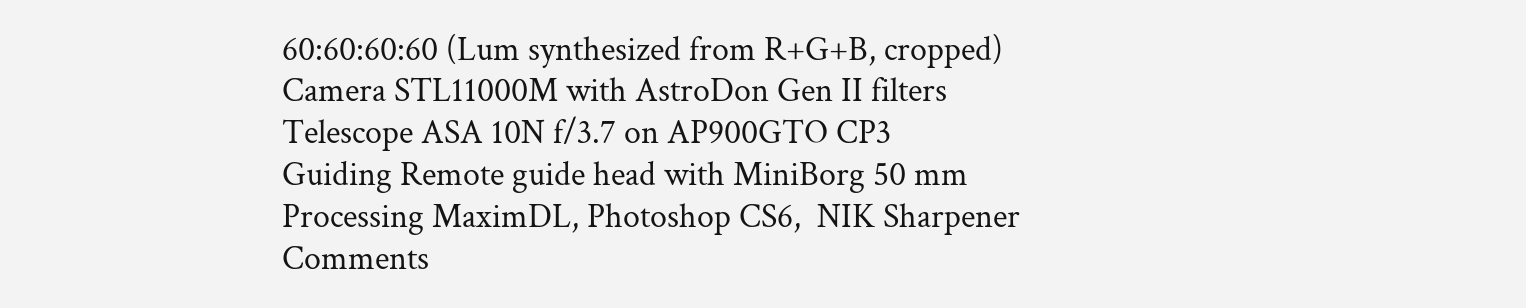60:60:60:60 (Lum synthesized from R+G+B, cropped)
Camera STL11000M with AstroDon Gen II filters
Telescope ASA 10N f/3.7 on AP900GTO CP3
Guiding Remote guide head with MiniBorg 50 mm
Processing MaximDL, Photoshop CS6,  NIK Sharpener
Comments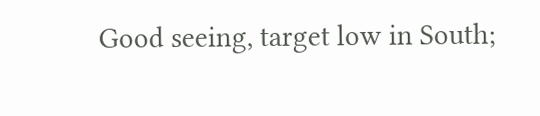Good seeing, target low in South;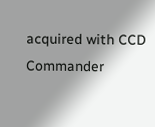acquired with CCD Commander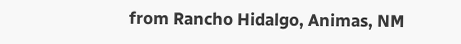from Rancho Hidalgo, Animas, NM